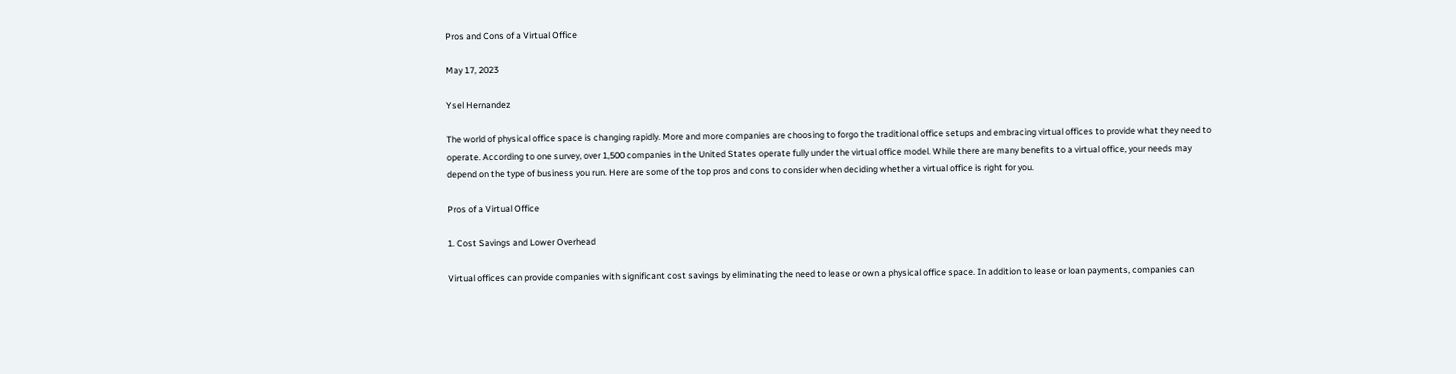Pros and Cons of a Virtual Office

May 17, 2023

Ysel Hernandez

The world of physical office space is changing rapidly. More and more companies are choosing to forgo the traditional office setups and embracing virtual offices to provide what they need to operate. According to one survey, over 1,500 companies in the United States operate fully under the virtual office model. While there are many benefits to a virtual office, your needs may depend on the type of business you run. Here are some of the top pros and cons to consider when deciding whether a virtual office is right for you.

Pros of a Virtual Office

1. Cost Savings and Lower Overhead

Virtual offices can provide companies with significant cost savings by eliminating the need to lease or own a physical office space. In addition to lease or loan payments, companies can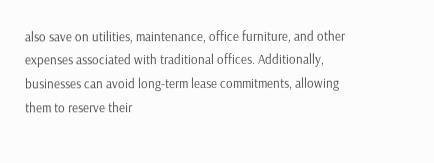also save on utilities, maintenance, office furniture, and other expenses associated with traditional offices. Additionally, businesses can avoid long-term lease commitments, allowing them to reserve their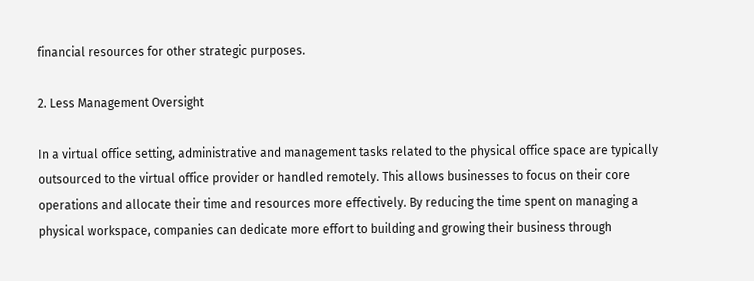financial resources for other strategic purposes.

2. Less Management Oversight

In a virtual office setting, administrative and management tasks related to the physical office space are typically outsourced to the virtual office provider or handled remotely. This allows businesses to focus on their core operations and allocate their time and resources more effectively. By reducing the time spent on managing a physical workspace, companies can dedicate more effort to building and growing their business through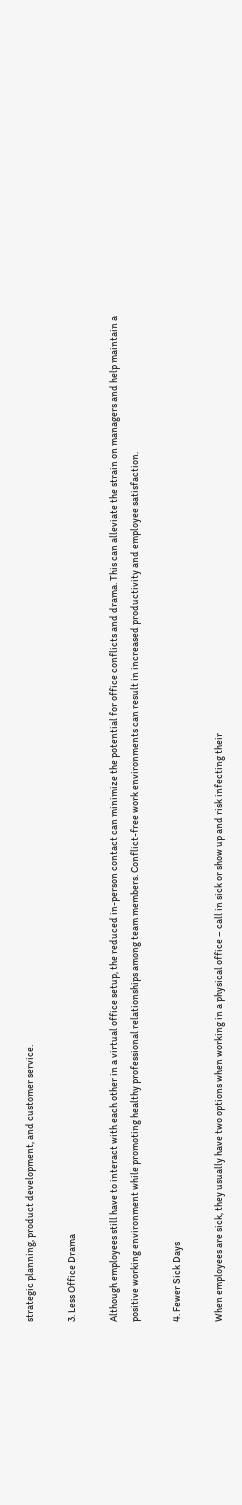strategic planning, product development, and customer service.

3. Less Office Drama

Although employees still have to interact with each other in a virtual office setup, the reduced in-person contact can minimize the potential for office conflicts and drama. This can alleviate the strain on managers and help maintain a positive working environment while promoting healthy professional relationships among team members. Conflict-free work environments can result in increased productivity and employee satisfaction.

4. Fewer Sick Days

When employees are sick, they usually have two options when working in a physical office – call in sick or show up and risk infecting their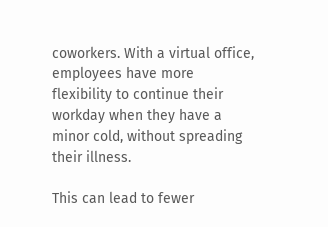coworkers. With a virtual office, employees have more flexibility to continue their workday when they have a minor cold, without spreading their illness.

This can lead to fewer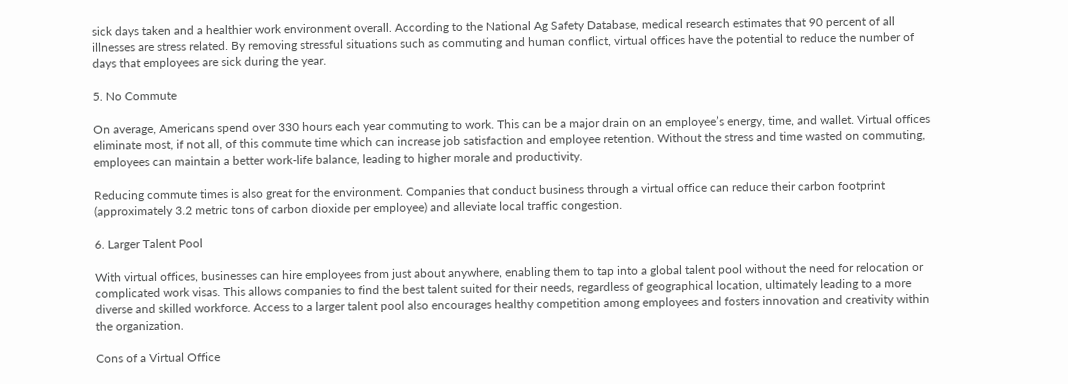sick days taken and a healthier work environment overall. According to the National Ag Safety Database, medical research estimates that 90 percent of all illnesses are stress related. By removing stressful situations such as commuting and human conflict, virtual offices have the potential to reduce the number of days that employees are sick during the year.

5. No Commute

On average, Americans spend over 330 hours each year commuting to work. This can be a major drain on an employee’s energy, time, and wallet. Virtual offices eliminate most, if not all, of this commute time which can increase job satisfaction and employee retention. Without the stress and time wasted on commuting, employees can maintain a better work-life balance, leading to higher morale and productivity.

Reducing commute times is also great for the environment. Companies that conduct business through a virtual office can reduce their carbon footprint (approximately 3.2 metric tons of carbon dioxide per employee) and alleviate local traffic congestion.

6. Larger Talent Pool

With virtual offices, businesses can hire employees from just about anywhere, enabling them to tap into a global talent pool without the need for relocation or complicated work visas. This allows companies to find the best talent suited for their needs, regardless of geographical location, ultimately leading to a more diverse and skilled workforce. Access to a larger talent pool also encourages healthy competition among employees and fosters innovation and creativity within the organization.

Cons of a Virtual Office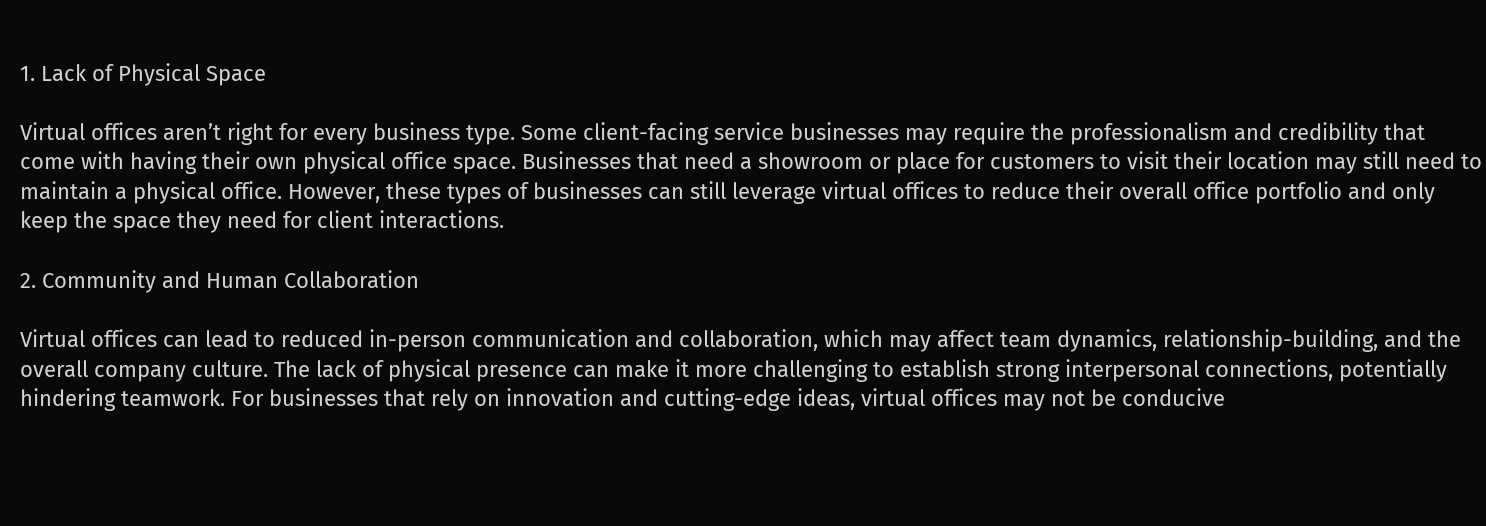1. Lack of Physical Space

Virtual offices aren’t right for every business type. Some client-facing service businesses may require the professionalism and credibility that come with having their own physical office space. Businesses that need a showroom or place for customers to visit their location may still need to maintain a physical office. However, these types of businesses can still leverage virtual offices to reduce their overall office portfolio and only keep the space they need for client interactions.

2. Community and Human Collaboration

Virtual offices can lead to reduced in-person communication and collaboration, which may affect team dynamics, relationship-building, and the overall company culture. The lack of physical presence can make it more challenging to establish strong interpersonal connections, potentially hindering teamwork. For businesses that rely on innovation and cutting-edge ideas, virtual offices may not be conducive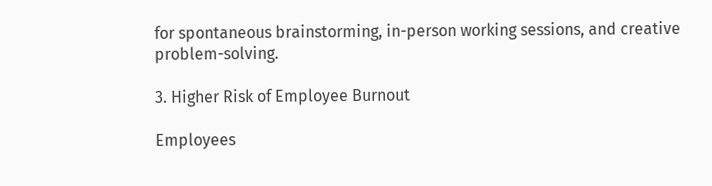for spontaneous brainstorming, in-person working sessions, and creative problem-solving.

3. Higher Risk of Employee Burnout

Employees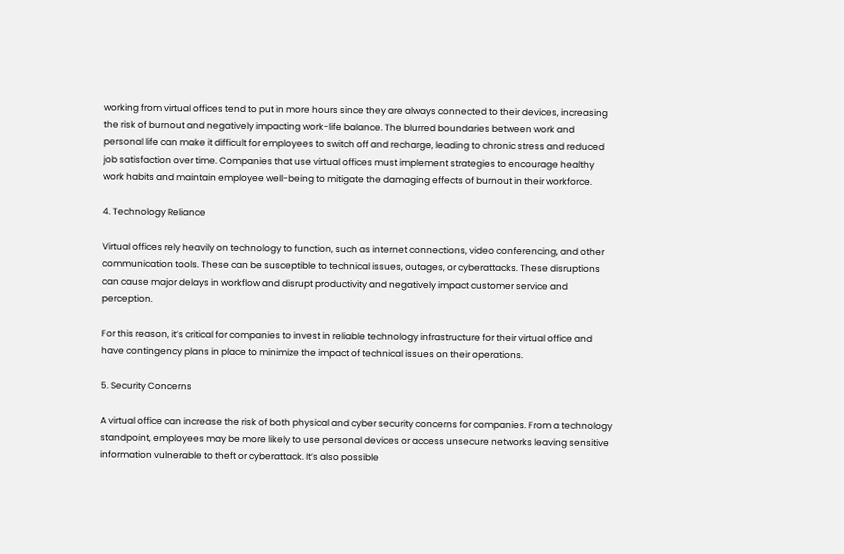working from virtual offices tend to put in more hours since they are always connected to their devices, increasing the risk of burnout and negatively impacting work-life balance. The blurred boundaries between work and personal life can make it difficult for employees to switch off and recharge, leading to chronic stress and reduced job satisfaction over time. Companies that use virtual offices must implement strategies to encourage healthy work habits and maintain employee well-being to mitigate the damaging effects of burnout in their workforce.

4. Technology Reliance

Virtual offices rely heavily on technology to function, such as internet connections, video conferencing, and other communication tools. These can be susceptible to technical issues, outages, or cyberattacks. These disruptions can cause major delays in workflow and disrupt productivity and negatively impact customer service and perception.

For this reason, it’s critical for companies to invest in reliable technology infrastructure for their virtual office and have contingency plans in place to minimize the impact of technical issues on their operations.

5. Security Concerns

A virtual office can increase the risk of both physical and cyber security concerns for companies. From a technology standpoint, employees may be more likely to use personal devices or access unsecure networks leaving sensitive information vulnerable to theft or cyberattack. It’s also possible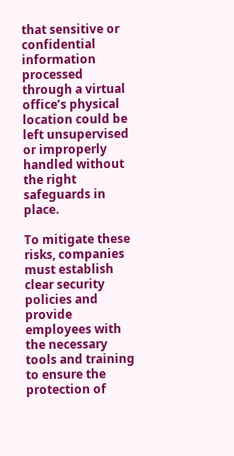that sensitive or confidential information processed through a virtual office’s physical location could be left unsupervised or improperly handled without the right safeguards in place.

To mitigate these risks, companies must establish clear security policies and provide employees with the necessary tools and training to ensure the protection of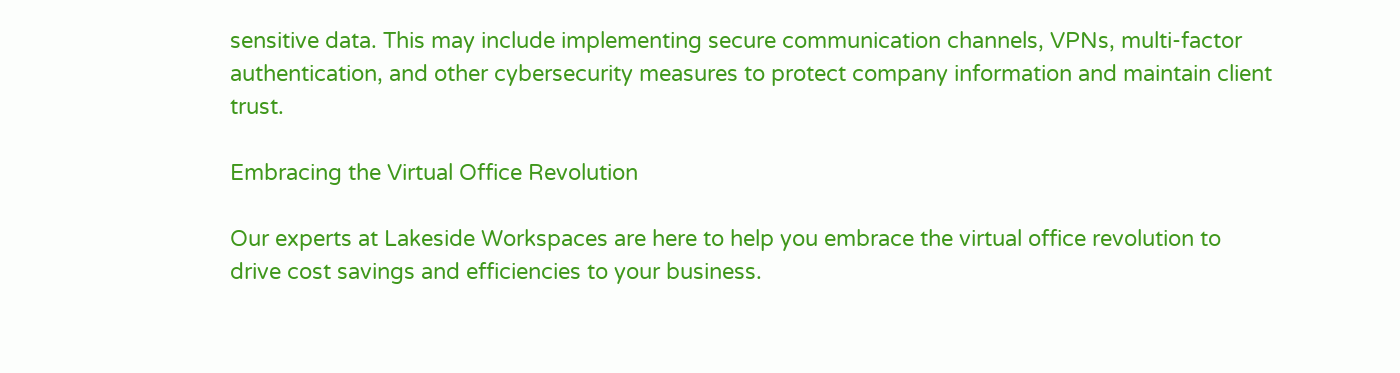sensitive data. This may include implementing secure communication channels, VPNs, multi-factor authentication, and other cybersecurity measures to protect company information and maintain client trust.

Embracing the Virtual Office Revolution

Our experts at Lakeside Workspaces are here to help you embrace the virtual office revolution to drive cost savings and efficiencies to your business.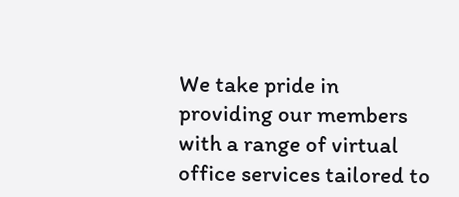We take pride in providing our members with a range of virtual office services tailored to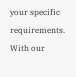your specific requirements. With our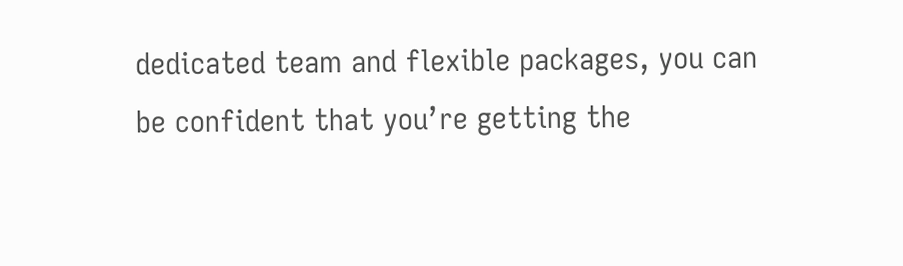dedicated team and flexible packages, you can be confident that you’re getting the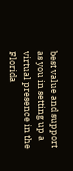best value and support as you in setting up a virtual presence in the Florida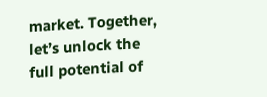market. Together, let’s unlock the full potential of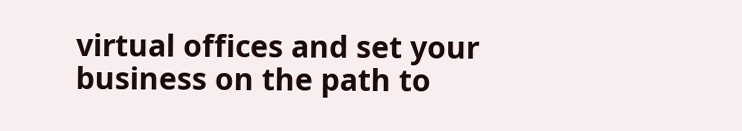virtual offices and set your business on the path to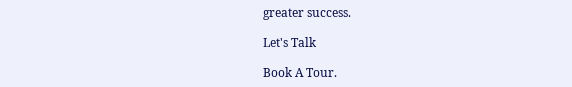greater success.

Let's Talk

Book A Tour.